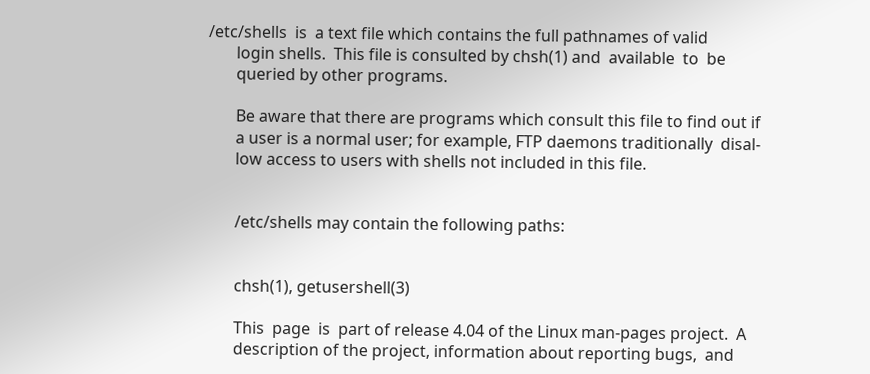/etc/shells  is  a text file which contains the full pathnames of valid
       login shells.  This file is consulted by chsh(1) and  available  to  be
       queried by other programs.

       Be aware that there are programs which consult this file to find out if
       a user is a normal user; for example, FTP daemons traditionally  disal-
       low access to users with shells not included in this file.


       /etc/shells may contain the following paths:


       chsh(1), getusershell(3)

       This  page  is  part of release 4.04 of the Linux man-pages project.  A
       description of the project, information about reporting bugs,  and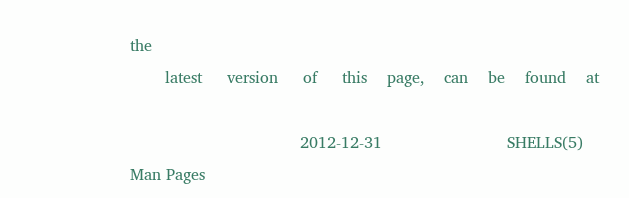the
       latest     version     of     this    page,    can    be    found    at

                                  2012-12-31                         SHELLS(5)
Man Pages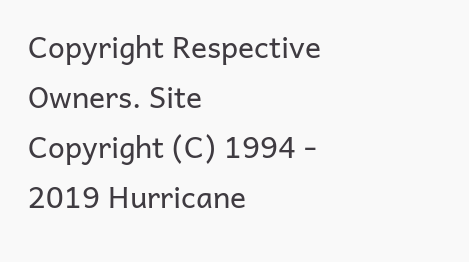Copyright Respective Owners. Site Copyright (C) 1994 - 2019 Hurricane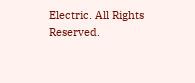Electric. All Rights Reserved.